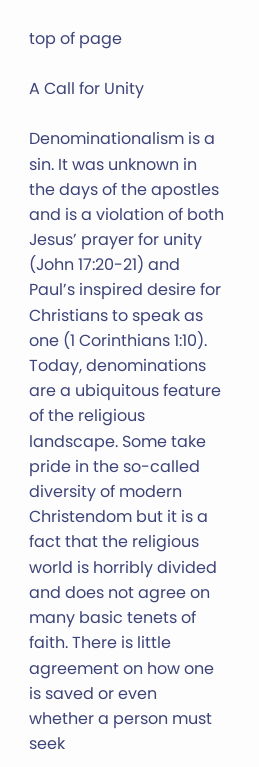top of page

A Call for Unity

Denominationalism is a sin. It was unknown in the days of the apostles and is a violation of both Jesus’ prayer for unity (John 17:20-21) and Paul’s inspired desire for Christians to speak as one (1 Corinthians 1:10). Today, denominations are a ubiquitous feature of the religious landscape. Some take pride in the so-called diversity of modern Christendom but it is a fact that the religious world is horribly divided and does not agree on many basic tenets of faith. There is little agreement on how one is saved or even whether a person must seek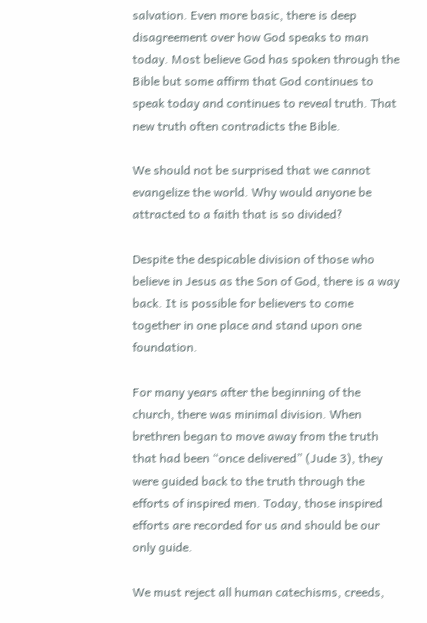salvation. Even more basic, there is deep disagreement over how God speaks to man today. Most believe God has spoken through the Bible but some affirm that God continues to speak today and continues to reveal truth. That new truth often contradicts the Bible.

We should not be surprised that we cannot evangelize the world. Why would anyone be attracted to a faith that is so divided?

Despite the despicable division of those who believe in Jesus as the Son of God, there is a way back. It is possible for believers to come together in one place and stand upon one foundation.

For many years after the beginning of the church, there was minimal division. When brethren began to move away from the truth that had been “once delivered” (Jude 3), they were guided back to the truth through the efforts of inspired men. Today, those inspired efforts are recorded for us and should be our only guide.

We must reject all human catechisms, creeds,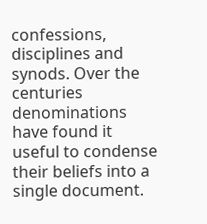confessions, disciplines and synods. Over the centuries denominations have found it useful to condense their beliefs into a single document.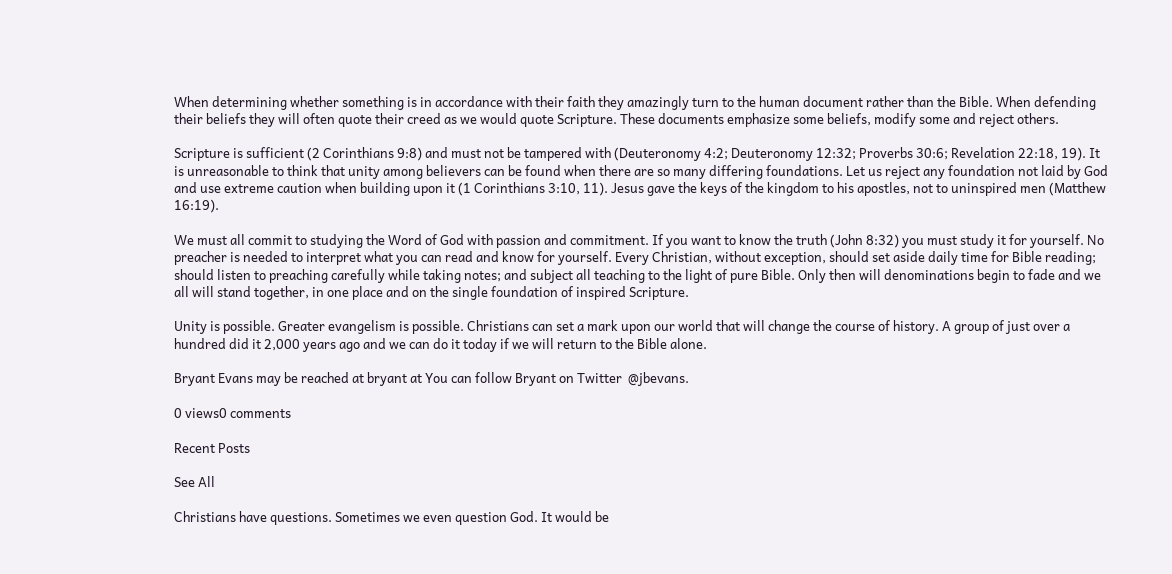When determining whether something is in accordance with their faith they amazingly turn to the human document rather than the Bible. When defending their beliefs they will often quote their creed as we would quote Scripture. These documents emphasize some beliefs, modify some and reject others.

Scripture is sufficient (2 Corinthians 9:8) and must not be tampered with (Deuteronomy 4:2; Deuteronomy 12:32; Proverbs 30:6; Revelation 22:18, 19). It is unreasonable to think that unity among believers can be found when there are so many differing foundations. Let us reject any foundation not laid by God and use extreme caution when building upon it (1 Corinthians 3:10, 11). Jesus gave the keys of the kingdom to his apostles, not to uninspired men (Matthew 16:19).

We must all commit to studying the Word of God with passion and commitment. If you want to know the truth (John 8:32) you must study it for yourself. No preacher is needed to interpret what you can read and know for yourself. Every Christian, without exception, should set aside daily time for Bible reading; should listen to preaching carefully while taking notes; and subject all teaching to the light of pure Bible. Only then will denominations begin to fade and we all will stand together, in one place and on the single foundation of inspired Scripture.

Unity is possible. Greater evangelism is possible. Christians can set a mark upon our world that will change the course of history. A group of just over a hundred did it 2,000 years ago and we can do it today if we will return to the Bible alone.

Bryant Evans may be reached at bryant at You can follow Bryant on Twitter  @jbevans.

0 views0 comments

Recent Posts

See All

Christians have questions. Sometimes we even question God. It would be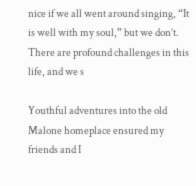nice if we all went around singing, “It is well with my soul,” but we don’t. There are profound challenges in this life, and we s

Youthful adventures into the old Malone homeplace ensured my friends and I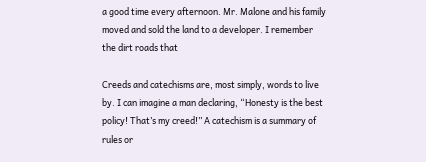a good time every afternoon. Mr. Malone and his family moved and sold the land to a developer. I remember the dirt roads that

Creeds and catechisms are, most simply, words to live by. I can imagine a man declaring, “Honesty is the best policy! That’s my creed!” A catechism is a summary of rules or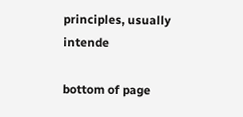principles, usually intende

bottom of page